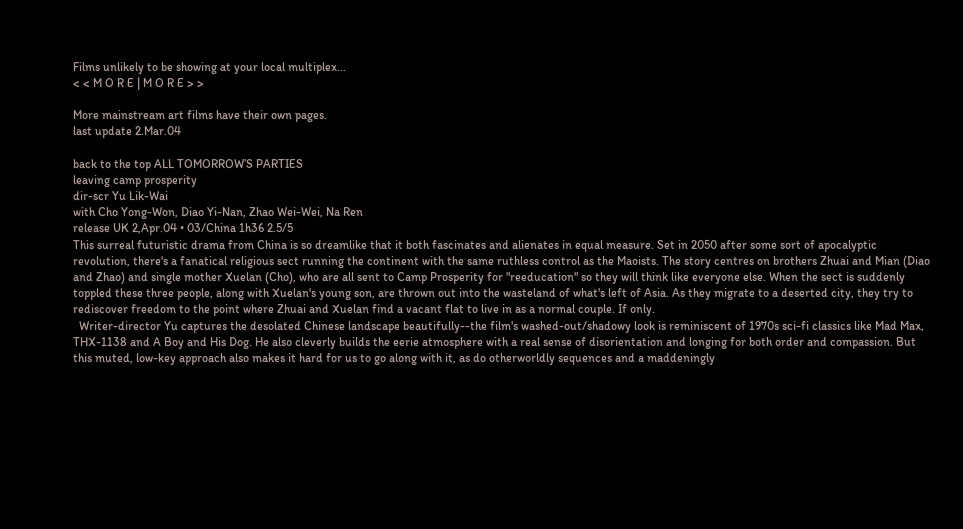Films unlikely to be showing at your local multiplex...
< < M O R E | M O R E > >

More mainstream art films have their own pages.
last update 2.Mar.04

back to the top ALL TOMORROW’S PARTIES
leaving camp prosperity
dir-scr Yu Lik-Wai
with Cho Yong-Won, Diao Yi-Nan, Zhao Wei-Wei, Na Ren
release UK 2,Apr.04 • 03/China 1h36 2.5/5
This surreal futuristic drama from China is so dreamlike that it both fascinates and alienates in equal measure. Set in 2050 after some sort of apocalyptic revolution, there's a fanatical religious sect running the continent with the same ruthless control as the Maoists. The story centres on brothers Zhuai and Mian (Diao and Zhao) and single mother Xuelan (Cho), who are all sent to Camp Prosperity for "reeducation" so they will think like everyone else. When the sect is suddenly toppled these three people, along with Xuelan's young son, are thrown out into the wasteland of what's left of Asia. As they migrate to a deserted city, they try to rediscover freedom to the point where Zhuai and Xuelan find a vacant flat to live in as a normal couple. If only.
  Writer-director Yu captures the desolated Chinese landscape beautifully--the film's washed-out/shadowy look is reminiscent of 1970s sci-fi classics like Mad Max, THX-1138 and A Boy and His Dog. He also cleverly builds the eerie atmosphere with a real sense of disorientation and longing for both order and compassion. But this muted, low-key approach also makes it hard for us to go along with it, as do otherworldly sequences and a maddeningly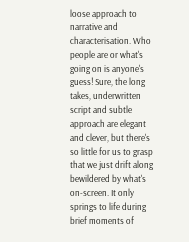loose approach to narrative and characterisation. Who people are or what's going on is anyone's guess! Sure, the long takes, underwritten script and subtle approach are elegant and clever, but there's so little for us to grasp that we just drift along bewildered by what's on-screen. It only springs to life during brief moments of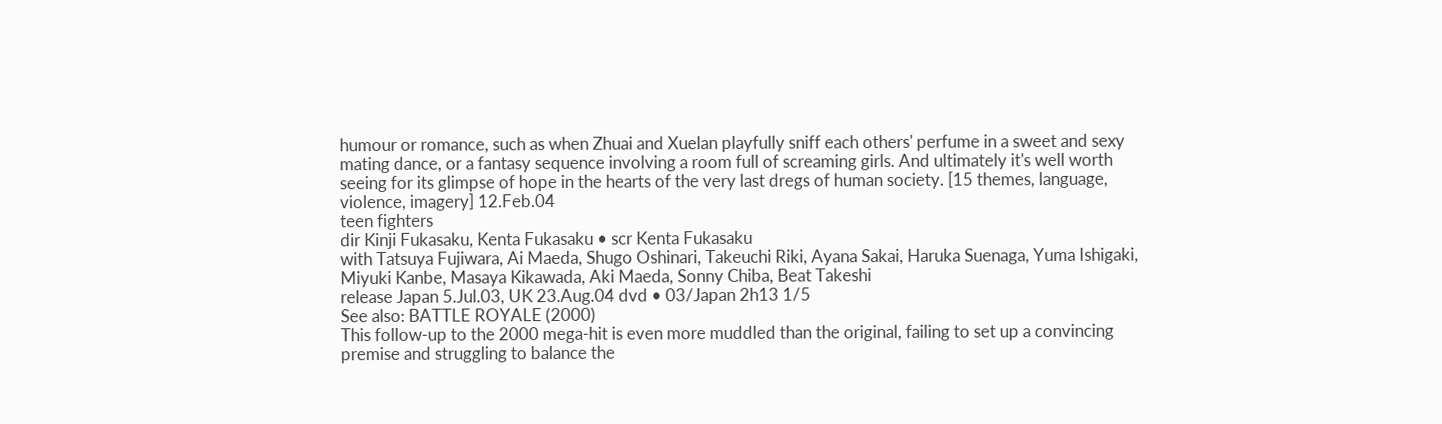humour or romance, such as when Zhuai and Xuelan playfully sniff each others' perfume in a sweet and sexy mating dance, or a fantasy sequence involving a room full of screaming girls. And ultimately it's well worth seeing for its glimpse of hope in the hearts of the very last dregs of human society. [15 themes, language, violence, imagery] 12.Feb.04
teen fighters
dir Kinji Fukasaku, Kenta Fukasaku • scr Kenta Fukasaku
with Tatsuya Fujiwara, Ai Maeda, Shugo Oshinari, Takeuchi Riki, Ayana Sakai, Haruka Suenaga, Yuma Ishigaki, Miyuki Kanbe, Masaya Kikawada, Aki Maeda, Sonny Chiba, Beat Takeshi
release Japan 5.Jul.03, UK 23.Aug.04 dvd • 03/Japan 2h13 1/5
See also: BATTLE ROYALE (2000)
This follow-up to the 2000 mega-hit is even more muddled than the original, failing to set up a convincing premise and struggling to balance the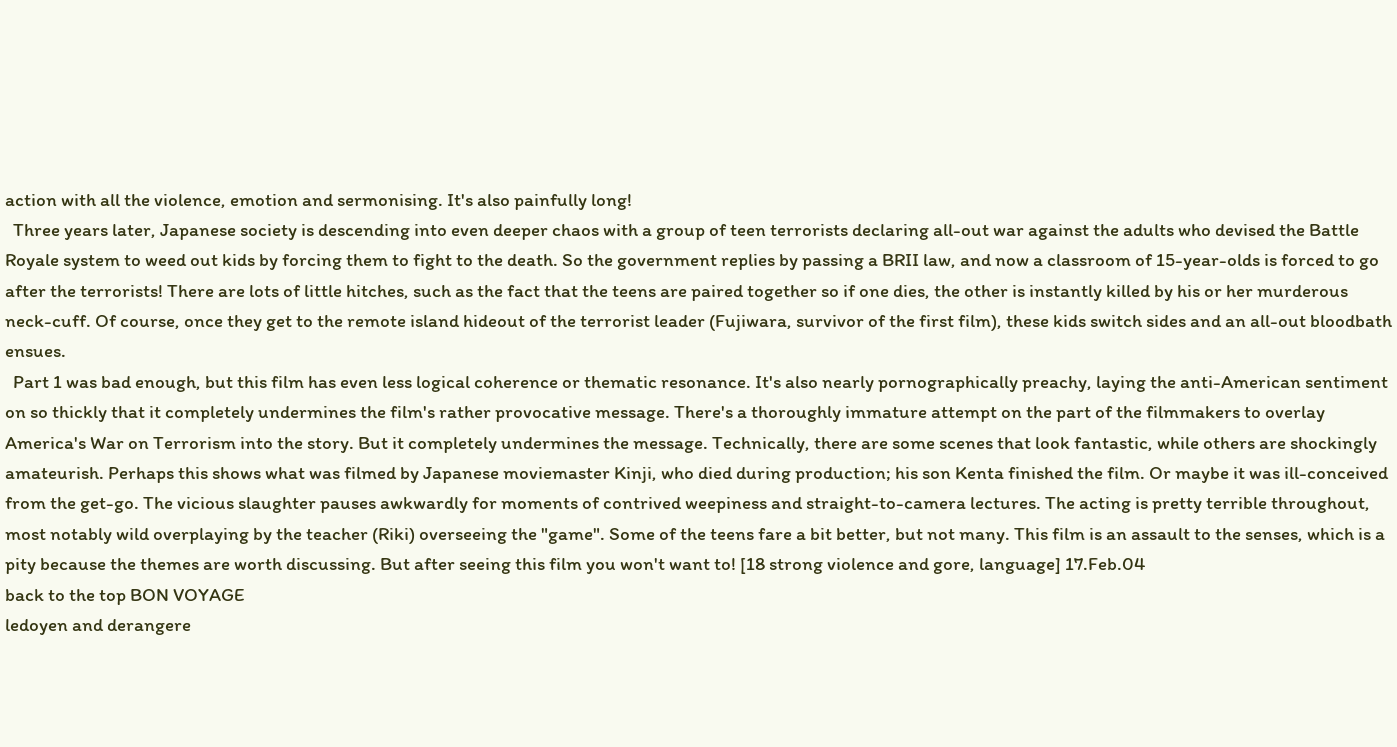action with all the violence, emotion and sermonising. It's also painfully long!
  Three years later, Japanese society is descending into even deeper chaos with a group of teen terrorists declaring all-out war against the adults who devised the Battle Royale system to weed out kids by forcing them to fight to the death. So the government replies by passing a BRII law, and now a classroom of 15-year-olds is forced to go after the terrorists! There are lots of little hitches, such as the fact that the teens are paired together so if one dies, the other is instantly killed by his or her murderous neck-cuff. Of course, once they get to the remote island hideout of the terrorist leader (Fujiwara, survivor of the first film), these kids switch sides and an all-out bloodbath ensues.
  Part 1 was bad enough, but this film has even less logical coherence or thematic resonance. It's also nearly pornographically preachy, laying the anti-American sentiment on so thickly that it completely undermines the film's rather provocative message. There's a thoroughly immature attempt on the part of the filmmakers to overlay America's War on Terrorism into the story. But it completely undermines the message. Technically, there are some scenes that look fantastic, while others are shockingly amateurish. Perhaps this shows what was filmed by Japanese moviemaster Kinji, who died during production; his son Kenta finished the film. Or maybe it was ill-conceived from the get-go. The vicious slaughter pauses awkwardly for moments of contrived weepiness and straight-to-camera lectures. The acting is pretty terrible throughout, most notably wild overplaying by the teacher (Riki) overseeing the "game". Some of the teens fare a bit better, but not many. This film is an assault to the senses, which is a pity because the themes are worth discussing. But after seeing this film you won't want to! [18 strong violence and gore, language] 17.Feb.04
back to the top BON VOYAGE
ledoyen and derangere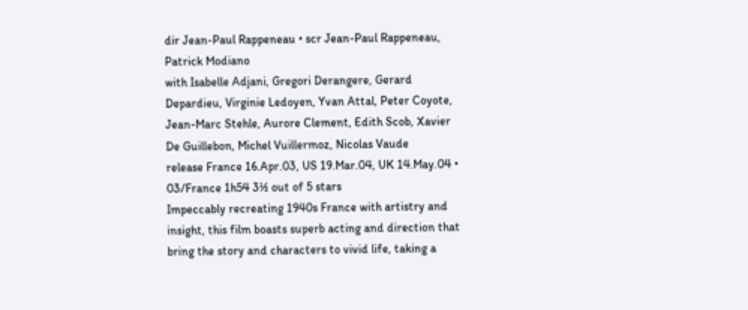dir Jean-Paul Rappeneau • scr Jean-Paul Rappeneau, Patrick Modiano
with Isabelle Adjani, Gregori Derangere, Gerard Depardieu, Virginie Ledoyen, Yvan Attal, Peter Coyote, Jean-Marc Stehle, Aurore Clement, Edith Scob, Xavier De Guillebon, Michel Vuillermoz, Nicolas Vaude
release France 16.Apr.03, US 19.Mar.04, UK 14.May.04 • 03/France 1h54 3½ out of 5 stars
Impeccably recreating 1940s France with artistry and insight, this film boasts superb acting and direction that bring the story and characters to vivid life, taking a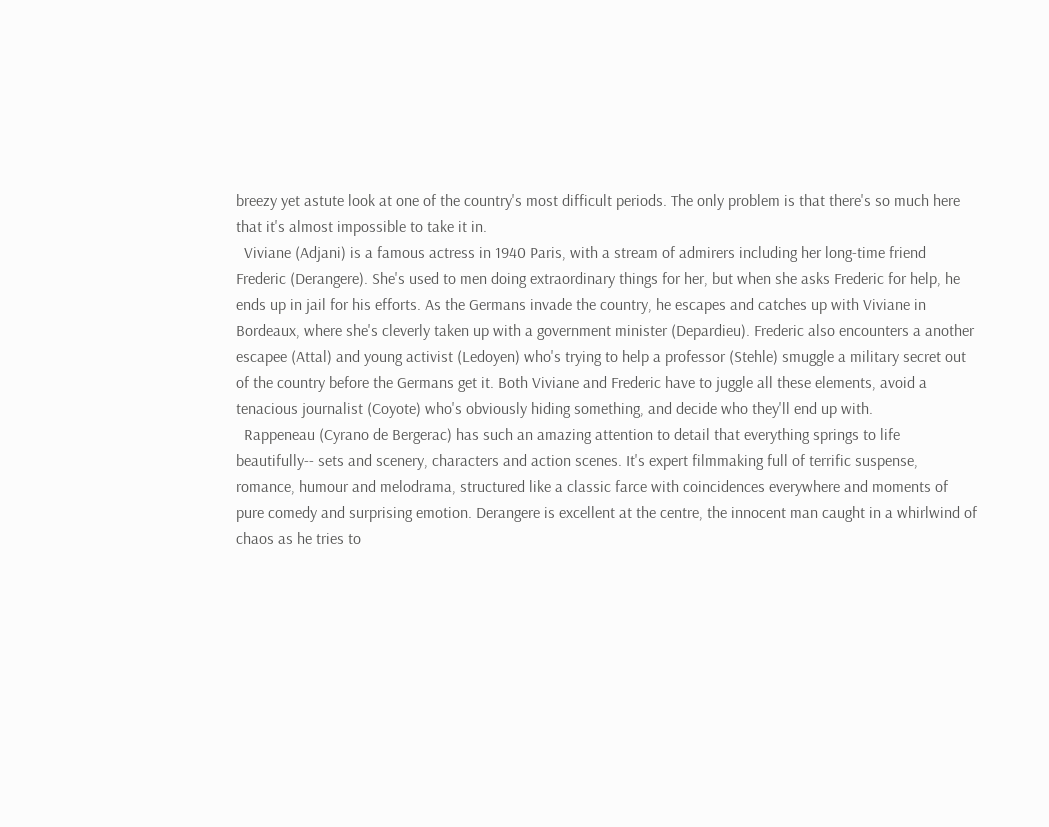breezy yet astute look at one of the country's most difficult periods. The only problem is that there's so much here that it's almost impossible to take it in.
  Viviane (Adjani) is a famous actress in 1940 Paris, with a stream of admirers including her long-time friend Frederic (Derangere). She's used to men doing extraordinary things for her, but when she asks Frederic for help, he ends up in jail for his efforts. As the Germans invade the country, he escapes and catches up with Viviane in Bordeaux, where she's cleverly taken up with a government minister (Depardieu). Frederic also encounters a another escapee (Attal) and young activist (Ledoyen) who's trying to help a professor (Stehle) smuggle a military secret out of the country before the Germans get it. Both Viviane and Frederic have to juggle all these elements, avoid a tenacious journalist (Coyote) who's obviously hiding something, and decide who they'll end up with.
  Rappeneau (Cyrano de Bergerac) has such an amazing attention to detail that everything springs to life beautifully-- sets and scenery, characters and action scenes. It's expert filmmaking full of terrific suspense, romance, humour and melodrama, structured like a classic farce with coincidences everywhere and moments of pure comedy and surprising emotion. Derangere is excellent at the centre, the innocent man caught in a whirlwind of chaos as he tries to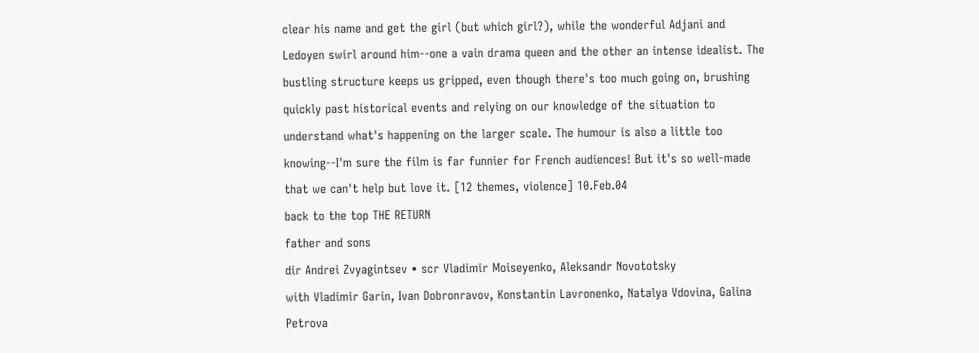clear his name and get the girl (but which girl?), while the wonderful Adjani and Ledoyen swirl around him--one a vain drama queen and the other an intense idealist. The bustling structure keeps us gripped, even though there's too much going on, brushing quickly past historical events and relying on our knowledge of the situation to understand what's happening on the larger scale. The humour is also a little too knowing--I'm sure the film is far funnier for French audiences! But it's so well-made that we can't help but love it. [12 themes, violence] 10.Feb.04
back to the top THE RETURN
father and sons
dir Andrei Zvyagintsev • scr Vladimir Moiseyenko, Aleksandr Novototsky
with Vladimir Garin, Ivan Dobronravov, Konstantin Lavronenko, Natalya Vdovina, Galina Petrova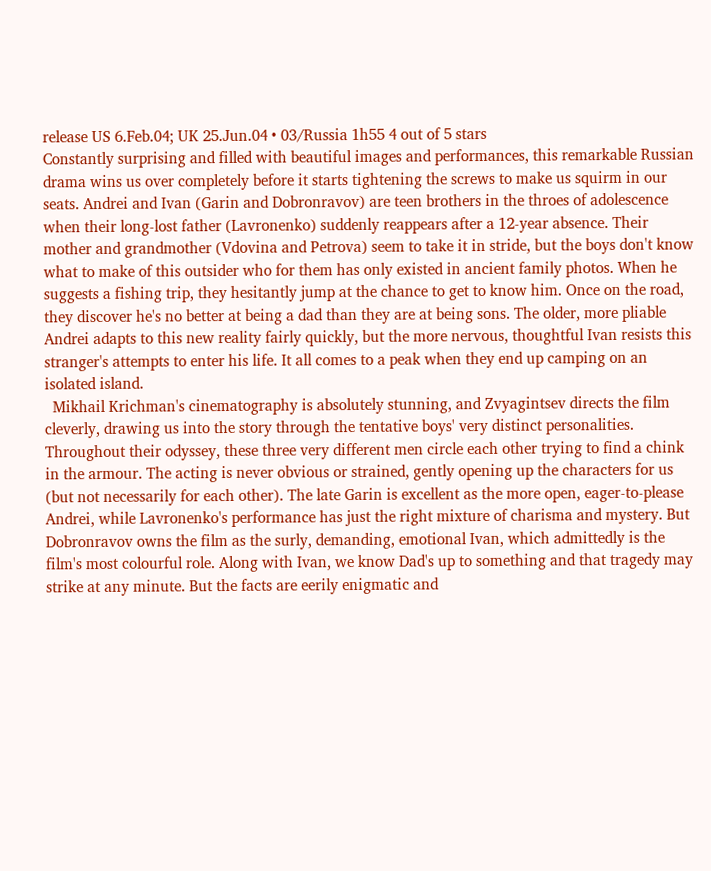release US 6.Feb.04; UK 25.Jun.04 • 03/Russia 1h55 4 out of 5 stars
Constantly surprising and filled with beautiful images and performances, this remarkable Russian drama wins us over completely before it starts tightening the screws to make us squirm in our seats. Andrei and Ivan (Garin and Dobronravov) are teen brothers in the throes of adolescence when their long-lost father (Lavronenko) suddenly reappears after a 12-year absence. Their mother and grandmother (Vdovina and Petrova) seem to take it in stride, but the boys don't know what to make of this outsider who for them has only existed in ancient family photos. When he suggests a fishing trip, they hesitantly jump at the chance to get to know him. Once on the road, they discover he's no better at being a dad than they are at being sons. The older, more pliable Andrei adapts to this new reality fairly quickly, but the more nervous, thoughtful Ivan resists this stranger's attempts to enter his life. It all comes to a peak when they end up camping on an isolated island.
  Mikhail Krichman's cinematography is absolutely stunning, and Zvyagintsev directs the film cleverly, drawing us into the story through the tentative boys' very distinct personalities. Throughout their odyssey, these three very different men circle each other trying to find a chink in the armour. The acting is never obvious or strained, gently opening up the characters for us (but not necessarily for each other). The late Garin is excellent as the more open, eager-to-please Andrei, while Lavronenko's performance has just the right mixture of charisma and mystery. But Dobronravov owns the film as the surly, demanding, emotional Ivan, which admittedly is the film's most colourful role. Along with Ivan, we know Dad's up to something and that tragedy may strike at any minute. But the facts are eerily enigmatic and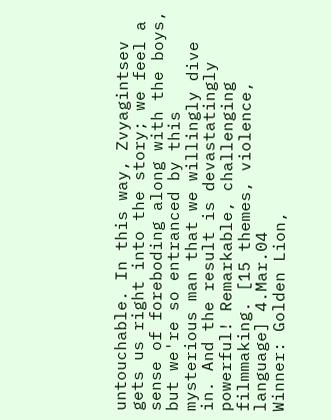untouchable. In this way, Zvyagintsev gets us right into the story; we feel a sense of foreboding along with the boys, but we're so entranced by this mysterious man that we willingly dive in. And the result is devastatingly powerful! Remarkable, challenging filmmaking. [15 themes, violence, language] 4.Mar.04
Winner: Golden Lion,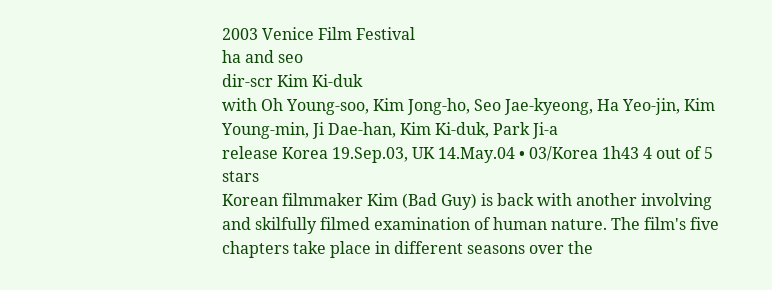2003 Venice Film Festival
ha and seo
dir-scr Kim Ki-duk
with Oh Young-soo, Kim Jong-ho, Seo Jae-kyeong, Ha Yeo-jin, Kim Young-min, Ji Dae-han, Kim Ki-duk, Park Ji-a
release Korea 19.Sep.03, UK 14.May.04 • 03/Korea 1h43 4 out of 5 stars
Korean filmmaker Kim (Bad Guy) is back with another involving and skilfully filmed examination of human nature. The film's five chapters take place in different seasons over the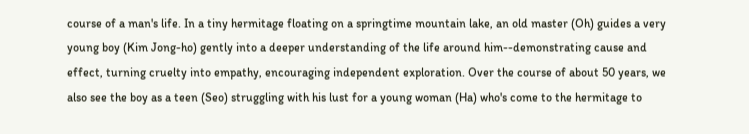course of a man's life. In a tiny hermitage floating on a springtime mountain lake, an old master (Oh) guides a very young boy (Kim Jong-ho) gently into a deeper understanding of the life around him--demonstrating cause and effect, turning cruelty into empathy, encouraging independent exploration. Over the course of about 50 years, we also see the boy as a teen (Seo) struggling with his lust for a young woman (Ha) who's come to the hermitage to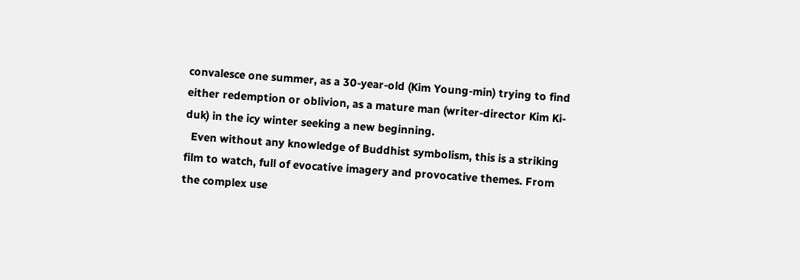convalesce one summer, as a 30-year-old (Kim Young-min) trying to find either redemption or oblivion, as a mature man (writer-director Kim Ki-duk) in the icy winter seeking a new beginning.
  Even without any knowledge of Buddhist symbolism, this is a striking film to watch, full of evocative imagery and provocative themes. From the complex use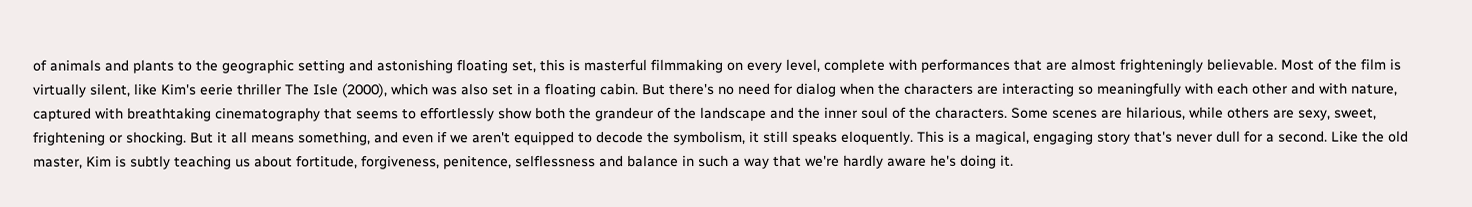of animals and plants to the geographic setting and astonishing floating set, this is masterful filmmaking on every level, complete with performances that are almost frighteningly believable. Most of the film is virtually silent, like Kim's eerie thriller The Isle (2000), which was also set in a floating cabin. But there's no need for dialog when the characters are interacting so meaningfully with each other and with nature, captured with breathtaking cinematography that seems to effortlessly show both the grandeur of the landscape and the inner soul of the characters. Some scenes are hilarious, while others are sexy, sweet, frightening or shocking. But it all means something, and even if we aren't equipped to decode the symbolism, it still speaks eloquently. This is a magical, engaging story that's never dull for a second. Like the old master, Kim is subtly teaching us about fortitude, forgiveness, penitence, selflessness and balance in such a way that we're hardly aware he's doing it.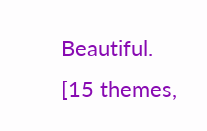Beautiful. [15 themes,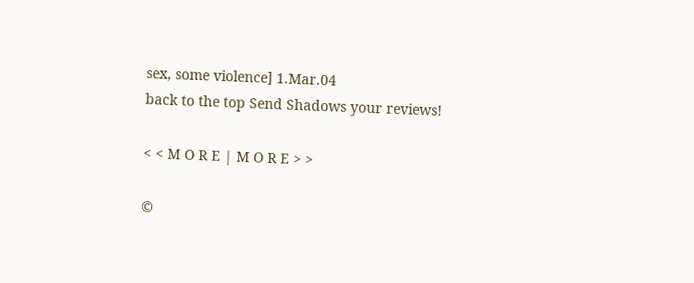sex, some violence] 1.Mar.04
back to the top Send Shadows your reviews!

< < M O R E | M O R E > >

©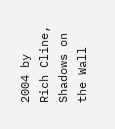2004 by Rich Cline, Shadows on the Wall